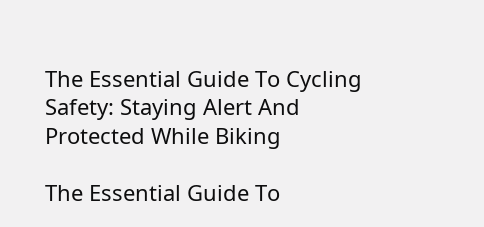The Essential Guide To Cycling Safety: Staying Alert And Protected While Biking

The Essential Guide To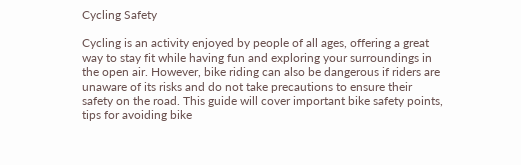Cycling Safety

Cycling is an activity enjoyed by people of all ages, offering a great way to stay fit while having fun and exploring your surroundings in the open air. However, bike riding can also be dangerous if riders are unaware of its risks and do not take precautions to ensure their safety on the road. This guide will cover important bike safety points, tips for avoiding bike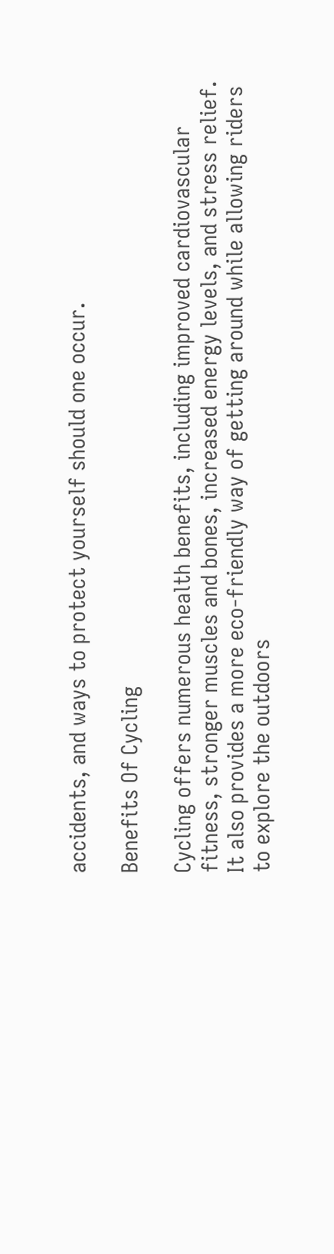accidents, and ways to protect yourself should one occur.

Benefits Of Cycling

Cycling offers numerous health benefits, including improved cardiovascular fitness, stronger muscles and bones, increased energy levels, and stress relief. It also provides a more eco-friendly way of getting around while allowing riders to explore the outdoors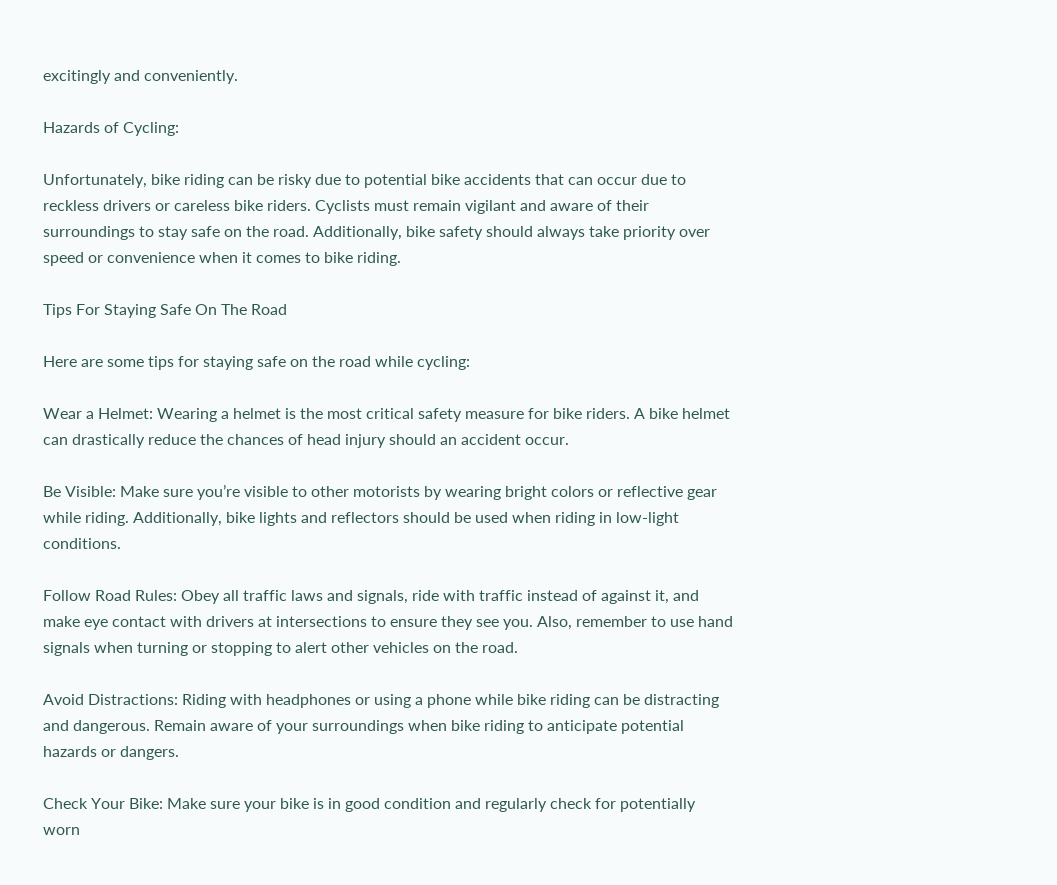excitingly and conveniently.

Hazards of Cycling:

Unfortunately, bike riding can be risky due to potential bike accidents that can occur due to reckless drivers or careless bike riders. Cyclists must remain vigilant and aware of their surroundings to stay safe on the road. Additionally, bike safety should always take priority over speed or convenience when it comes to bike riding.

Tips For Staying Safe On The Road

Here are some tips for staying safe on the road while cycling:

Wear a Helmet: Wearing a helmet is the most critical safety measure for bike riders. A bike helmet can drastically reduce the chances of head injury should an accident occur.

Be Visible: Make sure you’re visible to other motorists by wearing bright colors or reflective gear while riding. Additionally, bike lights and reflectors should be used when riding in low-light conditions.

Follow Road Rules: Obey all traffic laws and signals, ride with traffic instead of against it, and make eye contact with drivers at intersections to ensure they see you. Also, remember to use hand signals when turning or stopping to alert other vehicles on the road.

Avoid Distractions: Riding with headphones or using a phone while bike riding can be distracting and dangerous. Remain aware of your surroundings when bike riding to anticipate potential hazards or dangers.

Check Your Bike: Make sure your bike is in good condition and regularly check for potentially worn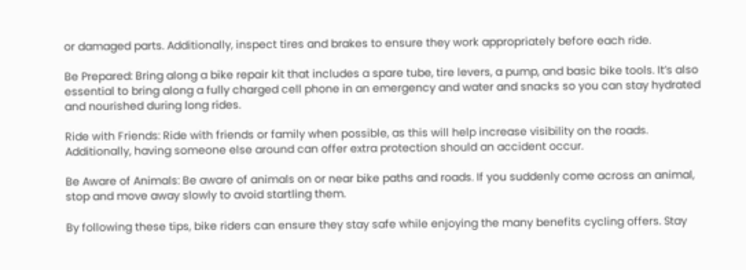or damaged parts. Additionally, inspect tires and brakes to ensure they work appropriately before each ride.

Be Prepared: Bring along a bike repair kit that includes a spare tube, tire levers, a pump, and basic bike tools. It’s also essential to bring along a fully charged cell phone in an emergency and water and snacks so you can stay hydrated and nourished during long rides.

Ride with Friends: Ride with friends or family when possible, as this will help increase visibility on the roads. Additionally, having someone else around can offer extra protection should an accident occur.

Be Aware of Animals: Be aware of animals on or near bike paths and roads. If you suddenly come across an animal, stop and move away slowly to avoid startling them.

By following these tips, bike riders can ensure they stay safe while enjoying the many benefits cycling offers. Stay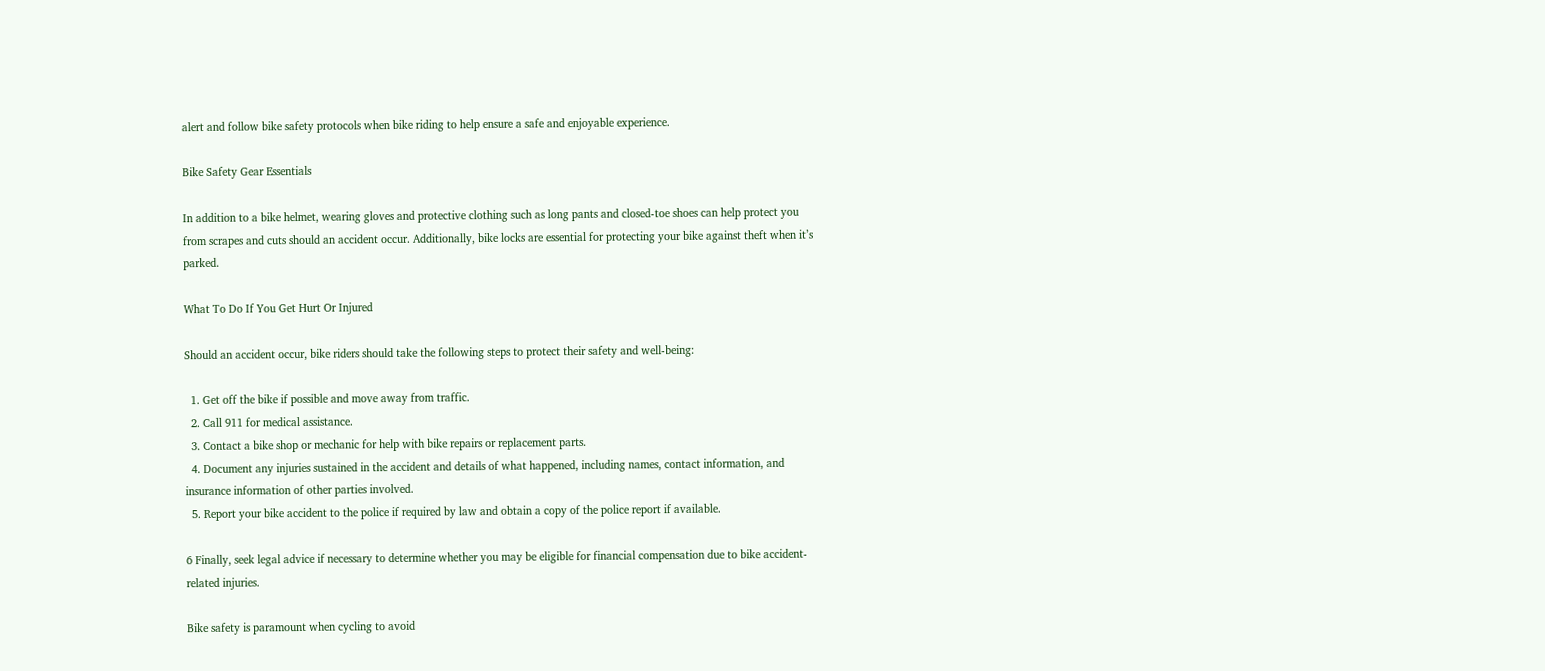alert and follow bike safety protocols when bike riding to help ensure a safe and enjoyable experience.

Bike Safety Gear Essentials

In addition to a bike helmet, wearing gloves and protective clothing such as long pants and closed-toe shoes can help protect you from scrapes and cuts should an accident occur. Additionally, bike locks are essential for protecting your bike against theft when it’s parked.

What To Do If You Get Hurt Or Injured

Should an accident occur, bike riders should take the following steps to protect their safety and well-being:

  1. Get off the bike if possible and move away from traffic.
  2. Call 911 for medical assistance.
  3. Contact a bike shop or mechanic for help with bike repairs or replacement parts.
  4. Document any injuries sustained in the accident and details of what happened, including names, contact information, and insurance information of other parties involved.
  5. Report your bike accident to the police if required by law and obtain a copy of the police report if available.

6 Finally, seek legal advice if necessary to determine whether you may be eligible for financial compensation due to bike accident-related injuries.

Bike safety is paramount when cycling to avoid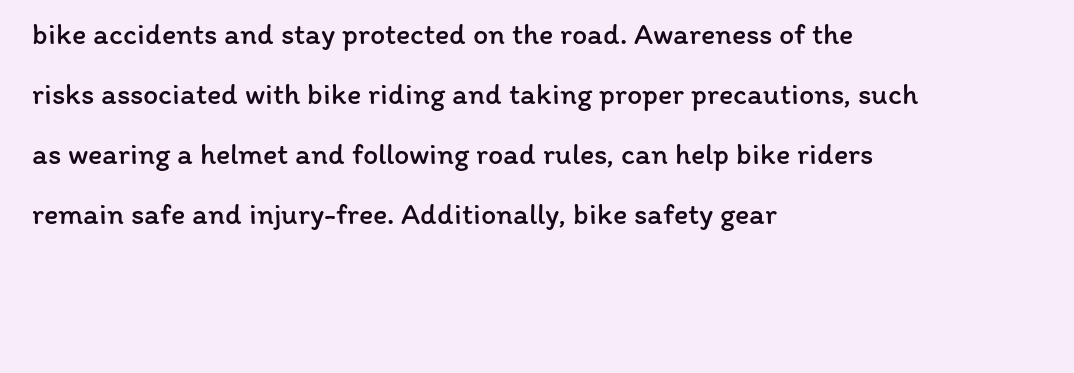bike accidents and stay protected on the road. Awareness of the risks associated with bike riding and taking proper precautions, such as wearing a helmet and following road rules, can help bike riders remain safe and injury-free. Additionally, bike safety gear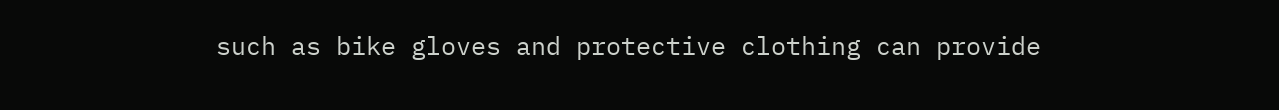such as bike gloves and protective clothing can provide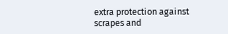extra protection against scrapes and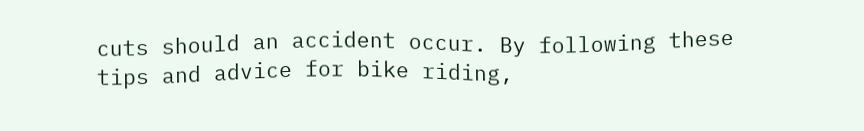cuts should an accident occur. By following these tips and advice for bike riding,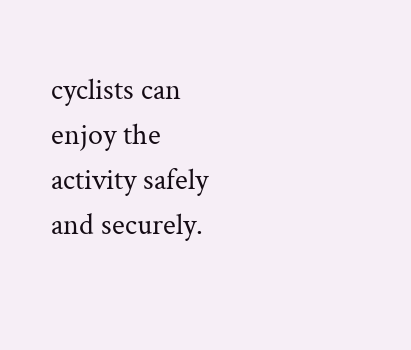cyclists can enjoy the activity safely and securely.